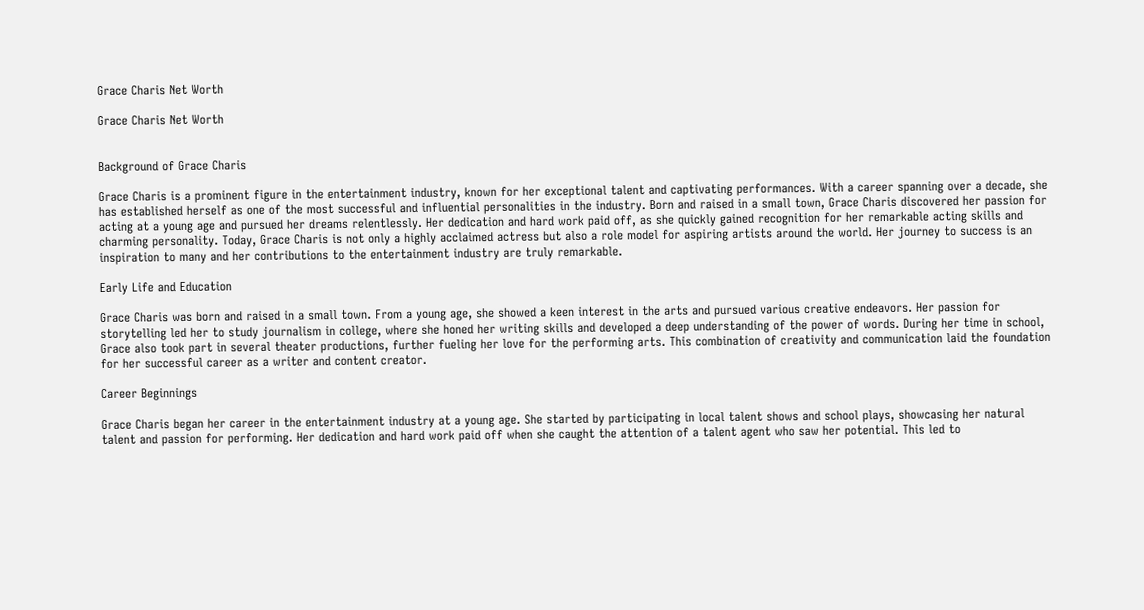Grace Charis Net Worth

Grace Charis Net Worth


Background of Grace Charis

Grace Charis is a prominent figure in the entertainment industry, known for her exceptional talent and captivating performances. With a career spanning over a decade, she has established herself as one of the most successful and influential personalities in the industry. Born and raised in a small town, Grace Charis discovered her passion for acting at a young age and pursued her dreams relentlessly. Her dedication and hard work paid off, as she quickly gained recognition for her remarkable acting skills and charming personality. Today, Grace Charis is not only a highly acclaimed actress but also a role model for aspiring artists around the world. Her journey to success is an inspiration to many and her contributions to the entertainment industry are truly remarkable.

Early Life and Education

Grace Charis was born and raised in a small town. From a young age, she showed a keen interest in the arts and pursued various creative endeavors. Her passion for storytelling led her to study journalism in college, where she honed her writing skills and developed a deep understanding of the power of words. During her time in school, Grace also took part in several theater productions, further fueling her love for the performing arts. This combination of creativity and communication laid the foundation for her successful career as a writer and content creator.

Career Beginnings

Grace Charis began her career in the entertainment industry at a young age. She started by participating in local talent shows and school plays, showcasing her natural talent and passion for performing. Her dedication and hard work paid off when she caught the attention of a talent agent who saw her potential. This led to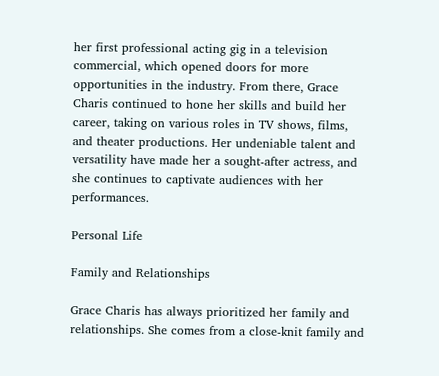her first professional acting gig in a television commercial, which opened doors for more opportunities in the industry. From there, Grace Charis continued to hone her skills and build her career, taking on various roles in TV shows, films, and theater productions. Her undeniable talent and versatility have made her a sought-after actress, and she continues to captivate audiences with her performances.

Personal Life

Family and Relationships

Grace Charis has always prioritized her family and relationships. She comes from a close-knit family and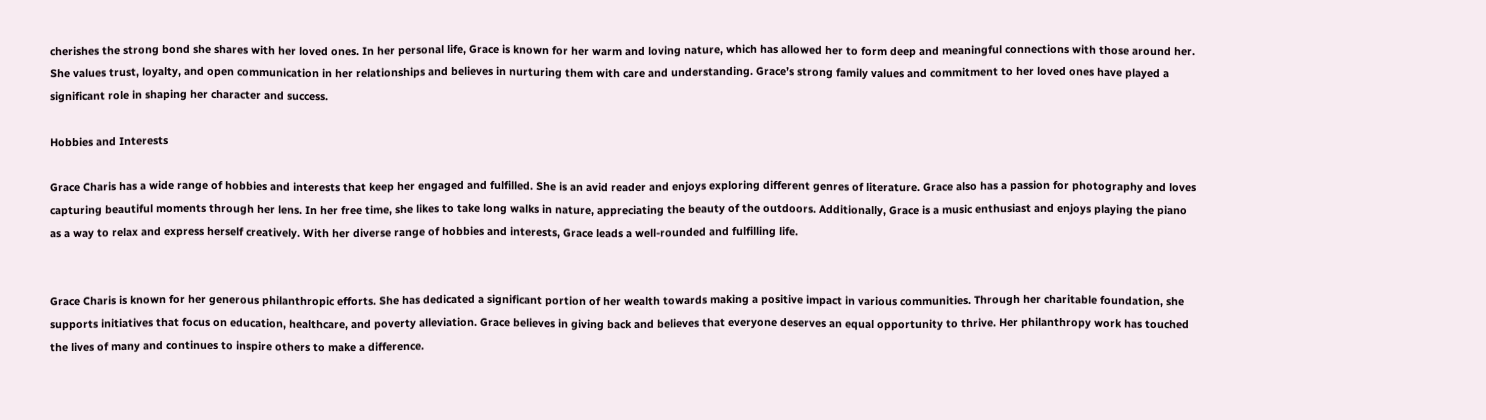cherishes the strong bond she shares with her loved ones. In her personal life, Grace is known for her warm and loving nature, which has allowed her to form deep and meaningful connections with those around her. She values trust, loyalty, and open communication in her relationships and believes in nurturing them with care and understanding. Grace’s strong family values and commitment to her loved ones have played a significant role in shaping her character and success.

Hobbies and Interests

Grace Charis has a wide range of hobbies and interests that keep her engaged and fulfilled. She is an avid reader and enjoys exploring different genres of literature. Grace also has a passion for photography and loves capturing beautiful moments through her lens. In her free time, she likes to take long walks in nature, appreciating the beauty of the outdoors. Additionally, Grace is a music enthusiast and enjoys playing the piano as a way to relax and express herself creatively. With her diverse range of hobbies and interests, Grace leads a well-rounded and fulfilling life.


Grace Charis is known for her generous philanthropic efforts. She has dedicated a significant portion of her wealth towards making a positive impact in various communities. Through her charitable foundation, she supports initiatives that focus on education, healthcare, and poverty alleviation. Grace believes in giving back and believes that everyone deserves an equal opportunity to thrive. Her philanthropy work has touched the lives of many and continues to inspire others to make a difference.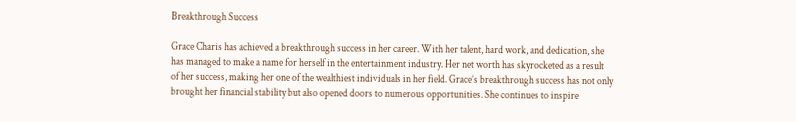Breakthrough Success

Grace Charis has achieved a breakthrough success in her career. With her talent, hard work, and dedication, she has managed to make a name for herself in the entertainment industry. Her net worth has skyrocketed as a result of her success, making her one of the wealthiest individuals in her field. Grace’s breakthrough success has not only brought her financial stability but also opened doors to numerous opportunities. She continues to inspire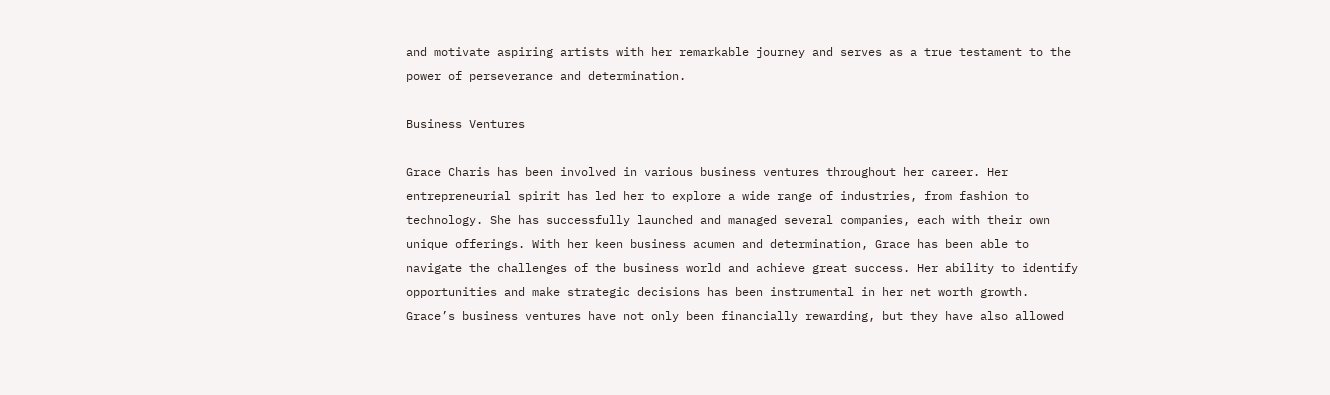and motivate aspiring artists with her remarkable journey and serves as a true testament to the power of perseverance and determination.

Business Ventures

Grace Charis has been involved in various business ventures throughout her career. Her entrepreneurial spirit has led her to explore a wide range of industries, from fashion to technology. She has successfully launched and managed several companies, each with their own unique offerings. With her keen business acumen and determination, Grace has been able to navigate the challenges of the business world and achieve great success. Her ability to identify opportunities and make strategic decisions has been instrumental in her net worth growth. Grace’s business ventures have not only been financially rewarding, but they have also allowed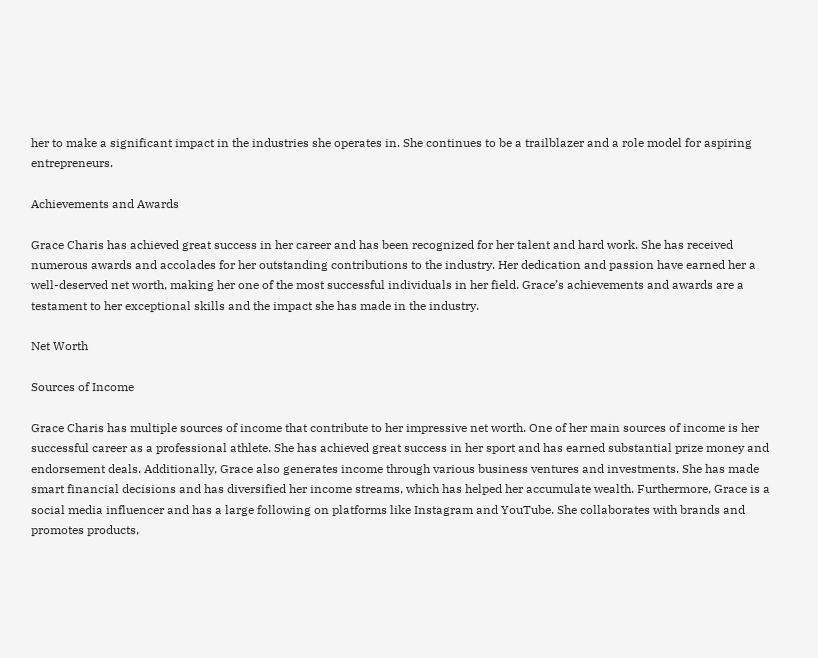her to make a significant impact in the industries she operates in. She continues to be a trailblazer and a role model for aspiring entrepreneurs.

Achievements and Awards

Grace Charis has achieved great success in her career and has been recognized for her talent and hard work. She has received numerous awards and accolades for her outstanding contributions to the industry. Her dedication and passion have earned her a well-deserved net worth, making her one of the most successful individuals in her field. Grace’s achievements and awards are a testament to her exceptional skills and the impact she has made in the industry.

Net Worth

Sources of Income

Grace Charis has multiple sources of income that contribute to her impressive net worth. One of her main sources of income is her successful career as a professional athlete. She has achieved great success in her sport and has earned substantial prize money and endorsement deals. Additionally, Grace also generates income through various business ventures and investments. She has made smart financial decisions and has diversified her income streams, which has helped her accumulate wealth. Furthermore, Grace is a social media influencer and has a large following on platforms like Instagram and YouTube. She collaborates with brands and promotes products,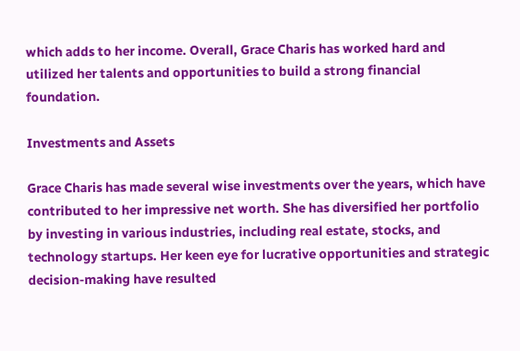which adds to her income. Overall, Grace Charis has worked hard and utilized her talents and opportunities to build a strong financial foundation.

Investments and Assets

Grace Charis has made several wise investments over the years, which have contributed to her impressive net worth. She has diversified her portfolio by investing in various industries, including real estate, stocks, and technology startups. Her keen eye for lucrative opportunities and strategic decision-making have resulted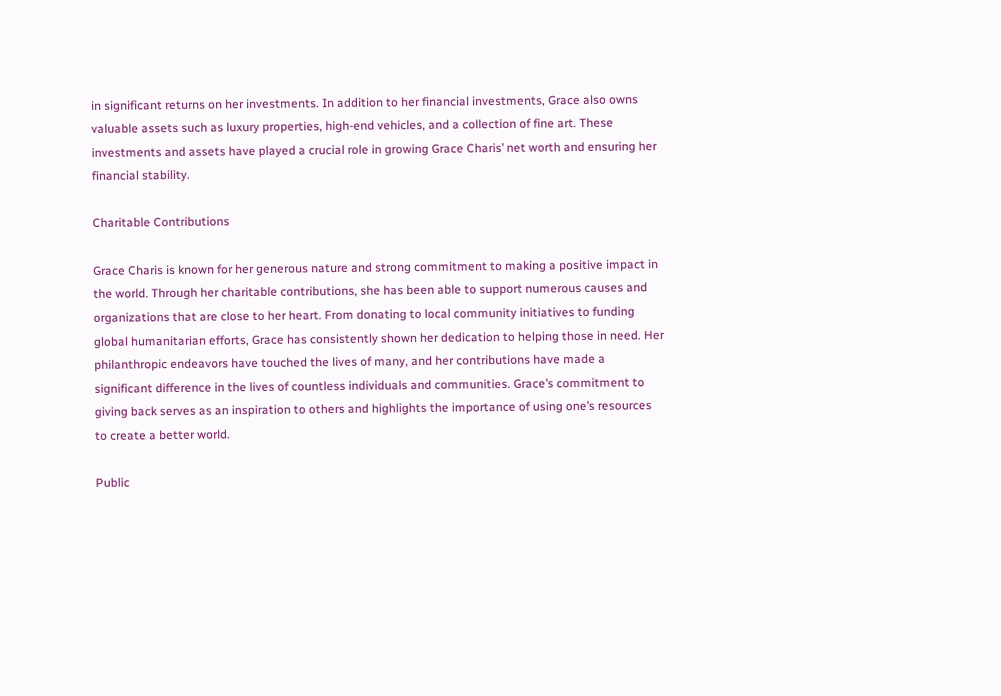in significant returns on her investments. In addition to her financial investments, Grace also owns valuable assets such as luxury properties, high-end vehicles, and a collection of fine art. These investments and assets have played a crucial role in growing Grace Charis’ net worth and ensuring her financial stability.

Charitable Contributions

Grace Charis is known for her generous nature and strong commitment to making a positive impact in the world. Through her charitable contributions, she has been able to support numerous causes and organizations that are close to her heart. From donating to local community initiatives to funding global humanitarian efforts, Grace has consistently shown her dedication to helping those in need. Her philanthropic endeavors have touched the lives of many, and her contributions have made a significant difference in the lives of countless individuals and communities. Grace’s commitment to giving back serves as an inspiration to others and highlights the importance of using one’s resources to create a better world.

Public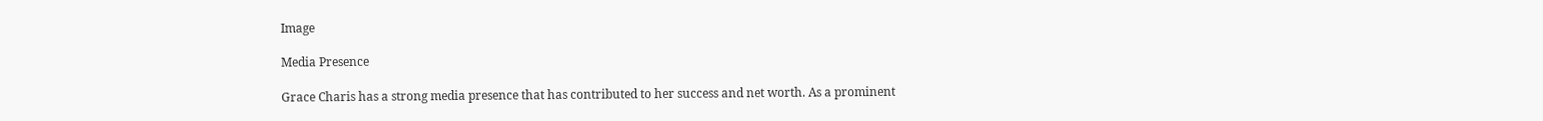Image

Media Presence

Grace Charis has a strong media presence that has contributed to her success and net worth. As a prominent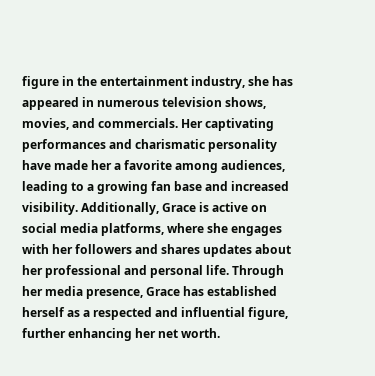figure in the entertainment industry, she has appeared in numerous television shows, movies, and commercials. Her captivating performances and charismatic personality have made her a favorite among audiences, leading to a growing fan base and increased visibility. Additionally, Grace is active on social media platforms, where she engages with her followers and shares updates about her professional and personal life. Through her media presence, Grace has established herself as a respected and influential figure, further enhancing her net worth.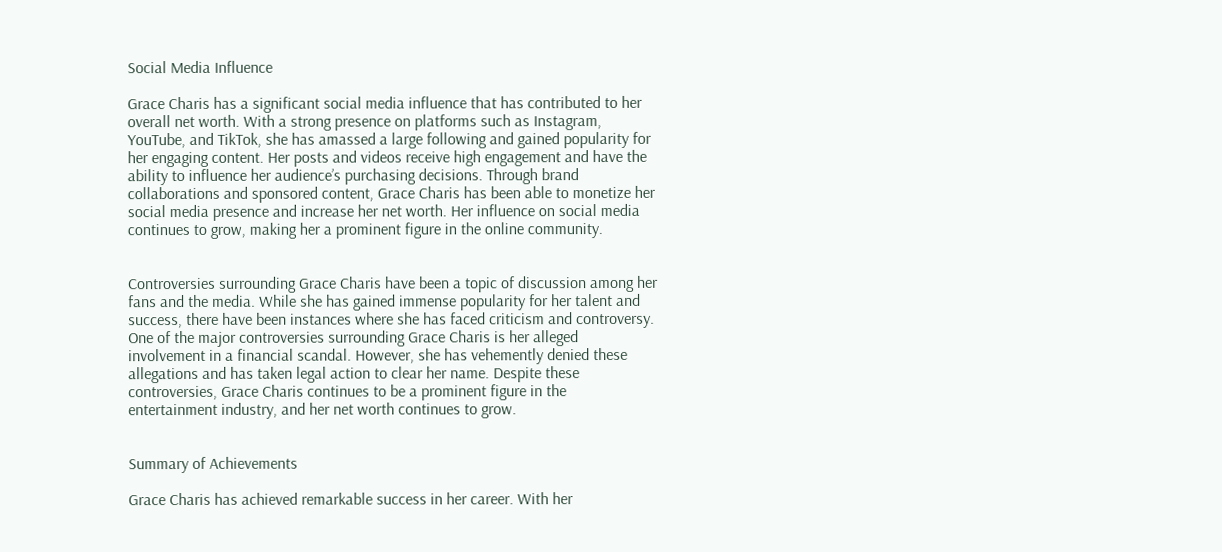Social Media Influence

Grace Charis has a significant social media influence that has contributed to her overall net worth. With a strong presence on platforms such as Instagram, YouTube, and TikTok, she has amassed a large following and gained popularity for her engaging content. Her posts and videos receive high engagement and have the ability to influence her audience’s purchasing decisions. Through brand collaborations and sponsored content, Grace Charis has been able to monetize her social media presence and increase her net worth. Her influence on social media continues to grow, making her a prominent figure in the online community.


Controversies surrounding Grace Charis have been a topic of discussion among her fans and the media. While she has gained immense popularity for her talent and success, there have been instances where she has faced criticism and controversy. One of the major controversies surrounding Grace Charis is her alleged involvement in a financial scandal. However, she has vehemently denied these allegations and has taken legal action to clear her name. Despite these controversies, Grace Charis continues to be a prominent figure in the entertainment industry, and her net worth continues to grow.


Summary of Achievements

Grace Charis has achieved remarkable success in her career. With her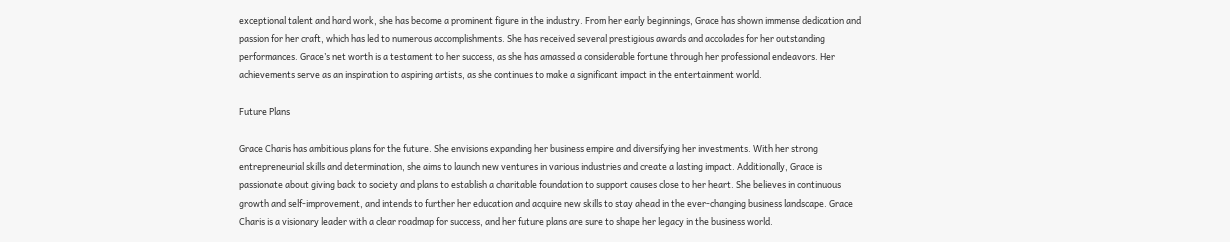exceptional talent and hard work, she has become a prominent figure in the industry. From her early beginnings, Grace has shown immense dedication and passion for her craft, which has led to numerous accomplishments. She has received several prestigious awards and accolades for her outstanding performances. Grace’s net worth is a testament to her success, as she has amassed a considerable fortune through her professional endeavors. Her achievements serve as an inspiration to aspiring artists, as she continues to make a significant impact in the entertainment world.

Future Plans

Grace Charis has ambitious plans for the future. She envisions expanding her business empire and diversifying her investments. With her strong entrepreneurial skills and determination, she aims to launch new ventures in various industries and create a lasting impact. Additionally, Grace is passionate about giving back to society and plans to establish a charitable foundation to support causes close to her heart. She believes in continuous growth and self-improvement, and intends to further her education and acquire new skills to stay ahead in the ever-changing business landscape. Grace Charis is a visionary leader with a clear roadmap for success, and her future plans are sure to shape her legacy in the business world.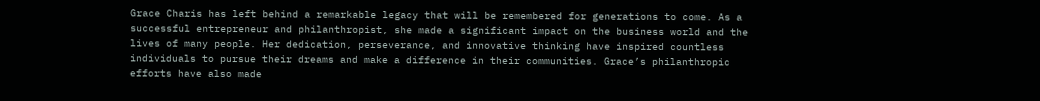Grace Charis has left behind a remarkable legacy that will be remembered for generations to come. As a successful entrepreneur and philanthropist, she made a significant impact on the business world and the lives of many people. Her dedication, perseverance, and innovative thinking have inspired countless individuals to pursue their dreams and make a difference in their communities. Grace’s philanthropic efforts have also made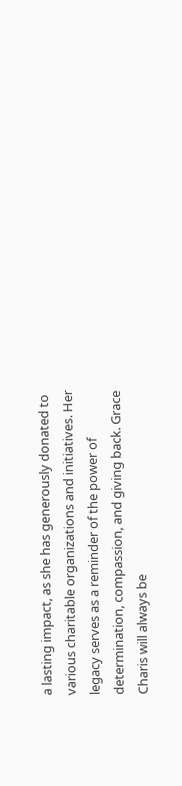a lasting impact, as she has generously donated to various charitable organizations and initiatives. Her legacy serves as a reminder of the power of determination, compassion, and giving back. Grace Charis will always be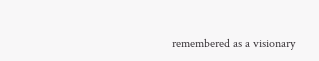remembered as a visionary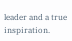leader and a true inspiration.